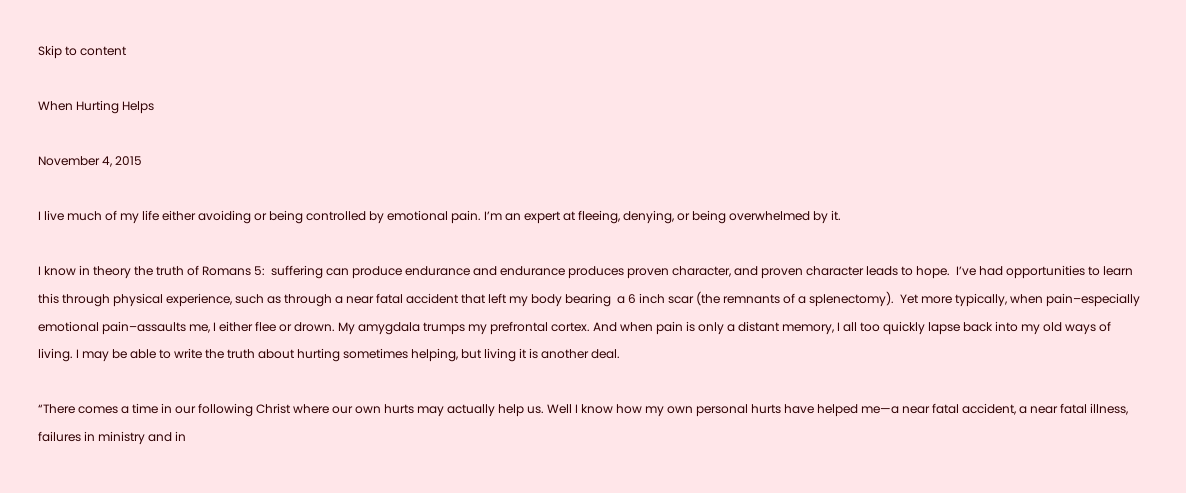Skip to content

When Hurting Helps

November 4, 2015

I live much of my life either avoiding or being controlled by emotional pain. I’m an expert at fleeing, denying, or being overwhelmed by it.

I know in theory the truth of Romans 5:  suffering can produce endurance and endurance produces proven character, and proven character leads to hope.  I’ve had opportunities to learn this through physical experience, such as through a near fatal accident that left my body bearing  a 6 inch scar (the remnants of a splenectomy).  Yet more typically, when pain–especially emotional pain–assaults me, I either flee or drown. My amygdala trumps my prefrontal cortex. And when pain is only a distant memory, I all too quickly lapse back into my old ways of living. I may be able to write the truth about hurting sometimes helping, but living it is another deal.

“There comes a time in our following Christ where our own hurts may actually help us. Well I know how my own personal hurts have helped me—a near fatal accident, a near fatal illness, failures in ministry and in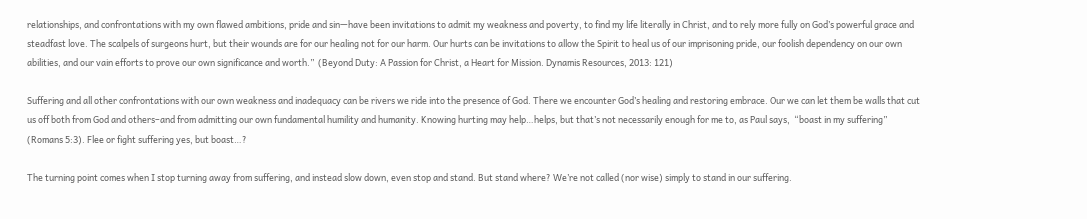relationships, and confrontations with my own flawed ambitions, pride and sin—have been invitations to admit my weakness and poverty, to find my life literally in Christ, and to rely more fully on God’s powerful grace and steadfast love. The scalpels of surgeons hurt, but their wounds are for our healing not for our harm. Our hurts can be invitations to allow the Spirit to heal us of our imprisoning pride, our foolish dependency on our own abilities, and our vain efforts to prove our own significance and worth.”  (Beyond Duty: A Passion for Christ, a Heart for Mission. Dynamis Resources, 2013: 121)

Suffering and all other confrontations with our own weakness and inadequacy can be rivers we ride into the presence of God. There we encounter God’s healing and restoring embrace. Our we can let them be walls that cut us off both from God and others–and from admitting our own fundamental humility and humanity. Knowing hurting may help…helps, but that’s not necessarily enough for me to, as Paul says,  “boast in my suffering” (Romans 5:3). Flee or fight suffering yes, but boast…?

The turning point comes when I stop turning away from suffering, and instead slow down, even stop and stand. But stand where? We’re not called (nor wise) simply to stand in our suffering.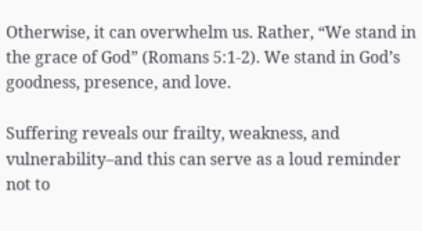Otherwise, it can overwhelm us. Rather, “We stand in the grace of God” (Romans 5:1-2). We stand in God’s goodness, presence, and love.

Suffering reveals our frailty, weakness, and vulnerability–and this can serve as a loud reminder not to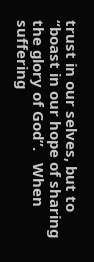trust in our selves, but to “boast in our hope of sharing the glory of God”.   When suffering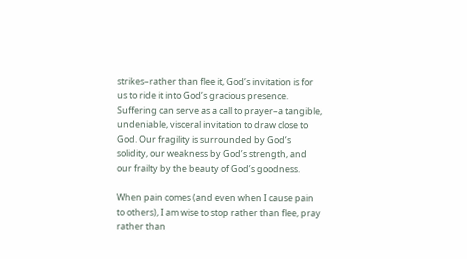strikes–rather than flee it, God’s invitation is for us to ride it into God’s gracious presence. Suffering can serve as a call to prayer–a tangible, undeniable, visceral invitation to draw close to God. Our fragility is surrounded by God’s solidity, our weakness by God’s strength, and our frailty by the beauty of God’s goodness.

When pain comes (and even when I cause pain to others), I am wise to stop rather than flee, pray rather than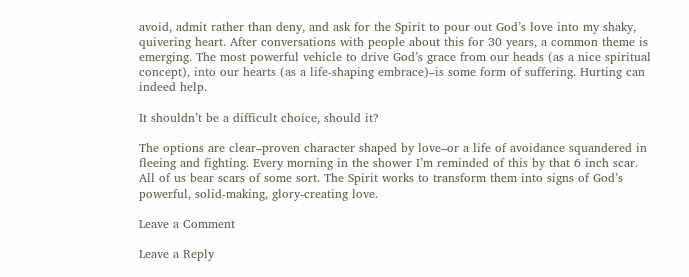avoid, admit rather than deny, and ask for the Spirit to pour out God’s love into my shaky, quivering heart. After conversations with people about this for 30 years, a common theme is emerging. The most powerful vehicle to drive God’s grace from our heads (as a nice spiritual concept), into our hearts (as a life-shaping embrace)–is some form of suffering. Hurting can indeed help.

It shouldn’t be a difficult choice, should it?

The options are clear–proven character shaped by love–or a life of avoidance squandered in fleeing and fighting. Every morning in the shower I’m reminded of this by that 6 inch scar. All of us bear scars of some sort. The Spirit works to transform them into signs of God’s powerful, solid-making, glory-creating love.

Leave a Comment

Leave a Reply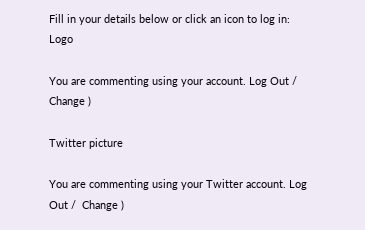Fill in your details below or click an icon to log in: Logo

You are commenting using your account. Log Out /  Change )

Twitter picture

You are commenting using your Twitter account. Log Out /  Change )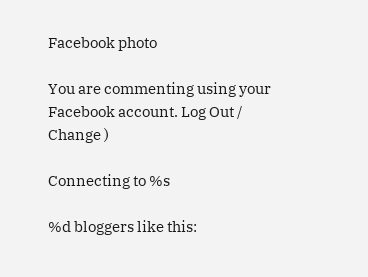Facebook photo

You are commenting using your Facebook account. Log Out /  Change )

Connecting to %s

%d bloggers like this: